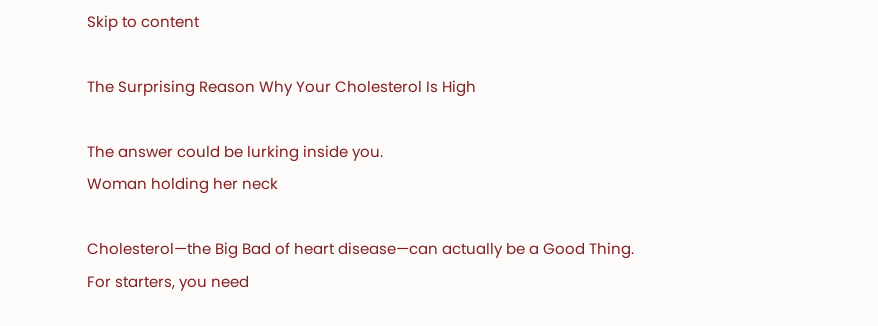Skip to content

The Surprising Reason Why Your Cholesterol Is High

The answer could be lurking inside you.
Woman holding her neck

Cholesterol—the Big Bad of heart disease—can actually be a Good Thing. For starters, you need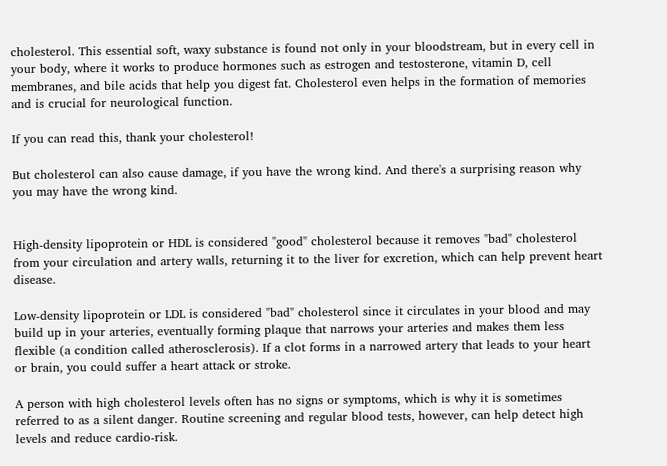cholesterol. This essential soft, waxy substance is found not only in your bloodstream, but in every cell in your body, where it works to produce hormones such as estrogen and testosterone, vitamin D, cell membranes, and bile acids that help you digest fat. Cholesterol even helps in the formation of memories and is crucial for neurological function.

If you can read this, thank your cholesterol!

But cholesterol can also cause damage, if you have the wrong kind. And there's a surprising reason why you may have the wrong kind.


High-density lipoprotein or HDL is considered "good" cholesterol because it removes "bad" cholesterol from your circulation and artery walls, returning it to the liver for excretion, which can help prevent heart disease.

Low-density lipoprotein or LDL is considered "bad" cholesterol since it circulates in your blood and may build up in your arteries, eventually forming plaque that narrows your arteries and makes them less flexible (a condition called atherosclerosis). If a clot forms in a narrowed artery that leads to your heart or brain, you could suffer a heart attack or stroke.

A person with high cholesterol levels often has no signs or symptoms, which is why it is sometimes referred to as a silent danger. Routine screening and regular blood tests, however, can help detect high levels and reduce cardio-risk.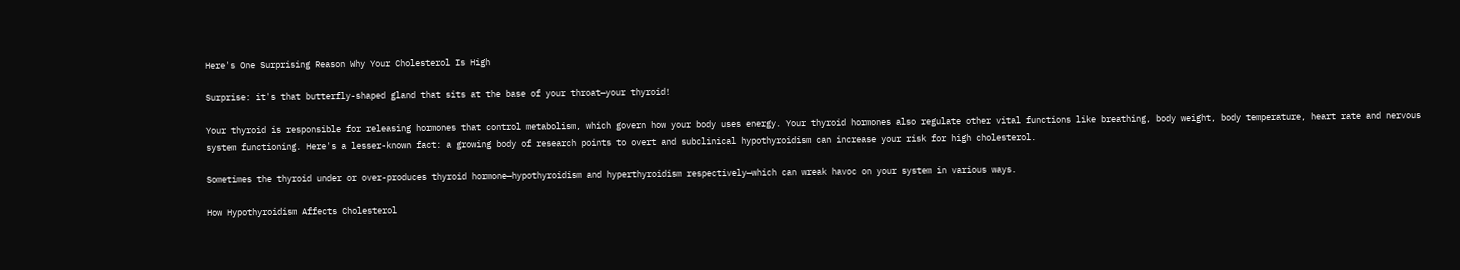Here's One Surprising Reason Why Your Cholesterol Is High

Surprise: it's that butterfly-shaped gland that sits at the base of your throat—your thyroid!

Your thyroid is responsible for releasing hormones that control metabolism, which govern how your body uses energy. Your thyroid hormones also regulate other vital functions like breathing, body weight, body temperature, heart rate and nervous system functioning. Here's a lesser-known fact: a growing body of research points to overt and subclinical hypothyroidism can increase your risk for high cholesterol.

Sometimes the thyroid under or over-produces thyroid hormone—hypothyroidism and hyperthyroidism respectively—which can wreak havoc on your system in various ways.

How Hypothyroidism Affects Cholesterol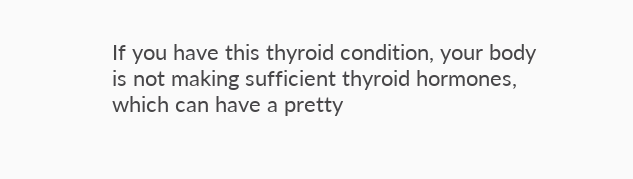If you have this thyroid condition, your body is not making sufficient thyroid hormones, which can have a pretty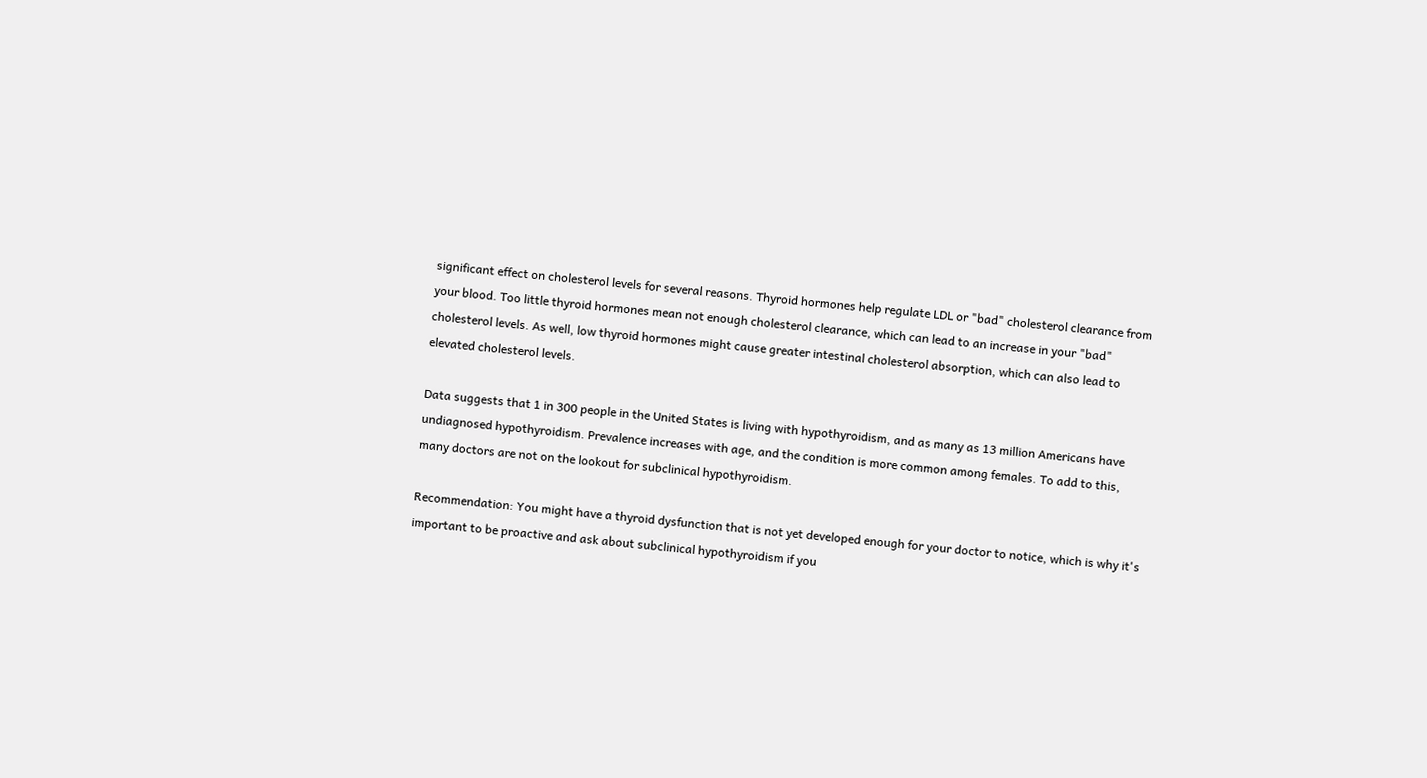significant effect on cholesterol levels for several reasons. Thyroid hormones help regulate LDL or "bad" cholesterol clearance from your blood. Too little thyroid hormones mean not enough cholesterol clearance, which can lead to an increase in your "bad" cholesterol levels. As well, low thyroid hormones might cause greater intestinal cholesterol absorption, which can also lead to elevated cholesterol levels.

Data suggests that 1 in 300 people in the United States is living with hypothyroidism, and as many as 13 million Americans have undiagnosed hypothyroidism. Prevalence increases with age, and the condition is more common among females. To add to this, many doctors are not on the lookout for subclinical hypothyroidism.

Recommendation: You might have a thyroid dysfunction that is not yet developed enough for your doctor to notice, which is why it's important to be proactive and ask about subclinical hypothyroidism if you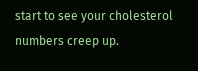start to see your cholesterol numbers creep up.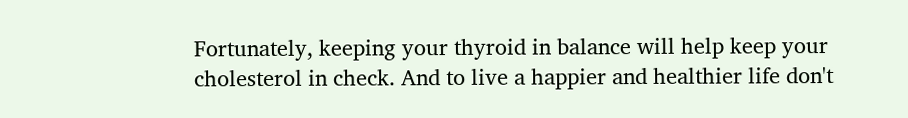Fortunately, keeping your thyroid in balance will help keep your cholesterol in check. And to live a happier and healthier life don't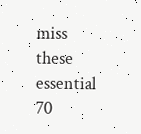miss these essential 70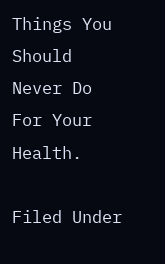Things You Should Never Do For Your Health.

Filed Under